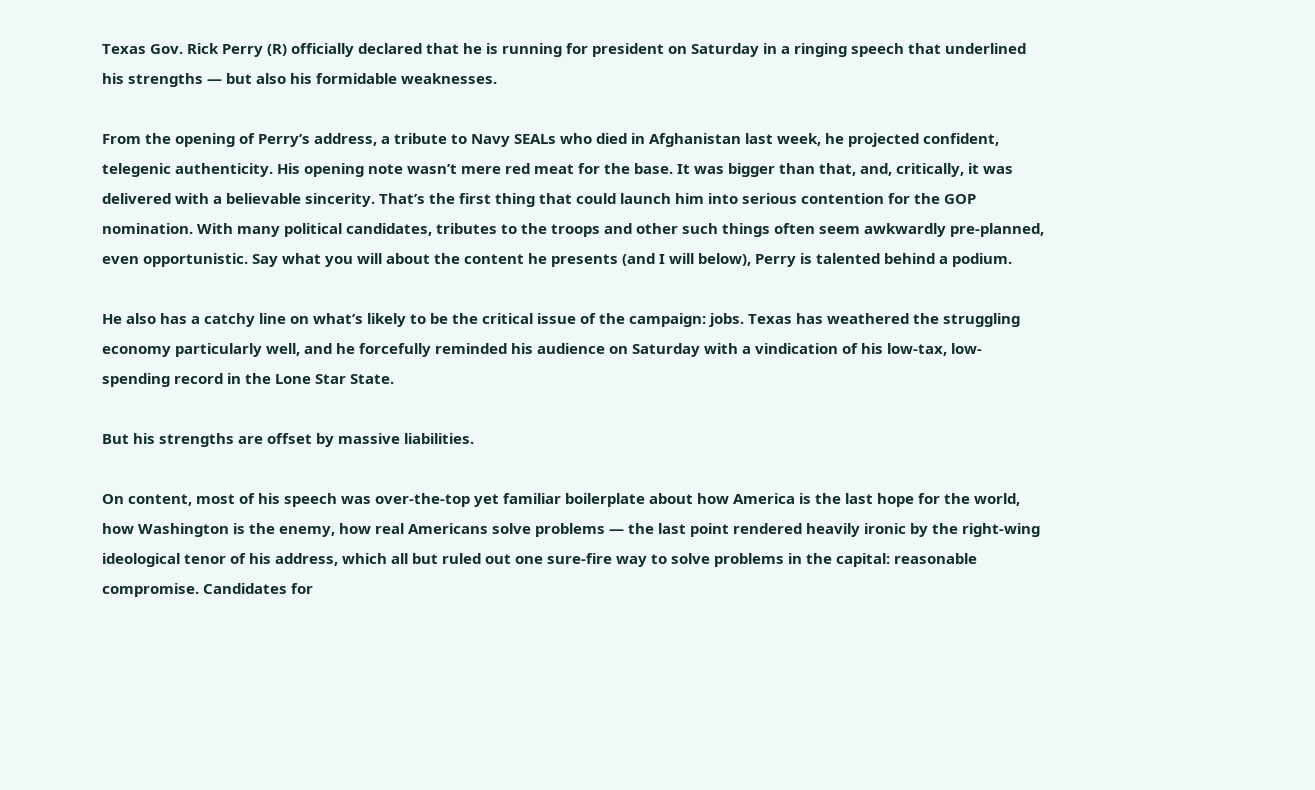Texas Gov. Rick Perry (R) officially declared that he is running for president on Saturday in a ringing speech that underlined his strengths — but also his formidable weaknesses.

From the opening of Perry’s address, a tribute to Navy SEALs who died in Afghanistan last week, he projected confident, telegenic authenticity. His opening note wasn’t mere red meat for the base. It was bigger than that, and, critically, it was delivered with a believable sincerity. That’s the first thing that could launch him into serious contention for the GOP nomination. With many political candidates, tributes to the troops and other such things often seem awkwardly pre-planned, even opportunistic. Say what you will about the content he presents (and I will below), Perry is talented behind a podium.

He also has a catchy line on what’s likely to be the critical issue of the campaign: jobs. Texas has weathered the struggling economy particularly well, and he forcefully reminded his audience on Saturday with a vindication of his low-tax, low-spending record in the Lone Star State.

But his strengths are offset by massive liabilities.

On content, most of his speech was over-the-top yet familiar boilerplate about how America is the last hope for the world, how Washington is the enemy, how real Americans solve problems — the last point rendered heavily ironic by the right-wing ideological tenor of his address, which all but ruled out one sure-fire way to solve problems in the capital: reasonable compromise. Candidates for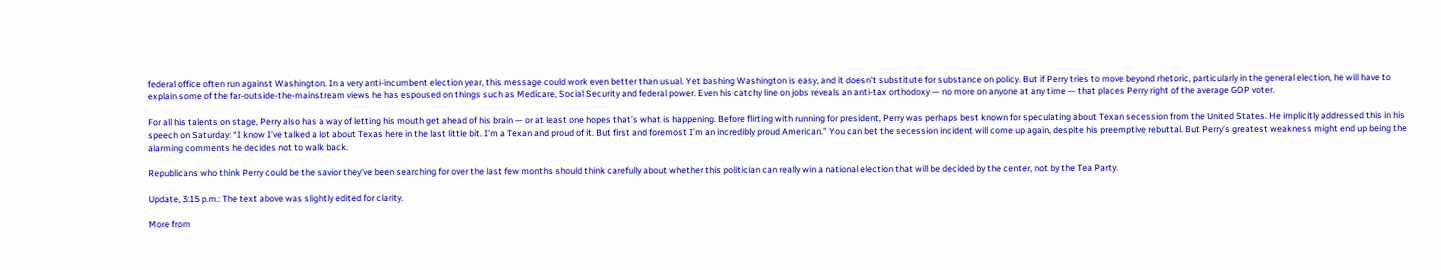federal office often run against Washington. In a very anti-incumbent election year, this message could work even better than usual. Yet bashing Washington is easy, and it doesn’t substitute for substance on policy. But if Perry tries to move beyond rhetoric, particularly in the general election, he will have to explain some of the far-outside-the-mainstream views he has espoused on things such as Medicare, Social Security and federal power. Even his catchy line on jobs reveals an anti-tax orthodoxy — no more on anyone at any time — that places Perry right of the average GOP voter.

For all his talents on stage, Perry also has a way of letting his mouth get ahead of his brain — or at least one hopes that’s what is happening. Before flirting with running for president, Perry was perhaps best known for speculating about Texan secession from the United States. He implicitly addressed this in his speech on Saturday: “I know I’ve talked a lot about Texas here in the last little bit. I’m a Texan and proud of it. But first and foremost I’m an incredibly proud American.” You can bet the secession incident will come up again, despite his preemptive rebuttal. But Perry’s greatest weakness might end up being the alarming comments he decides not to walk back.

Republicans who think Perry could be the savior they’ve been searching for over the last few months should think carefully about whether this politician can really win a national election that will be decided by the center, not by the Tea Party.

Update, 3:15 p.m.: The text above was slightly edited for clarity.

More from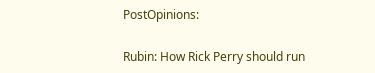PostOpinions:

Rubin: How Rick Perry should run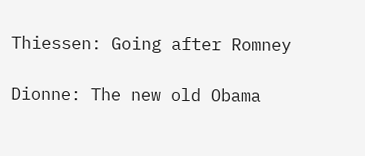Thiessen: Going after Romney

Dionne: The new old Obama